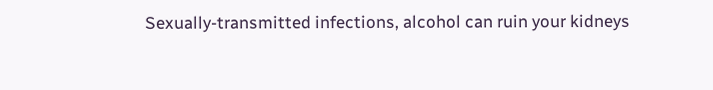Sexually-transmitted infections, alcohol can ruin your kidneys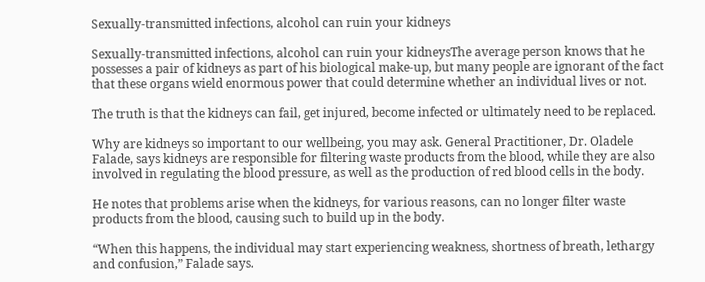Sexually-transmitted infections, alcohol can ruin your kidneys

Sexually-transmitted infections, alcohol can ruin your kidneysThe average person knows that he possesses a pair of kidneys as part of his biological make-up, but many people are ignorant of the fact that these organs wield enormous power that could determine whether an individual lives or not.

The truth is that the kidneys can fail, get injured, become infected or ultimately need to be replaced.

Why are kidneys so important to our wellbeing, you may ask. General Practitioner, Dr. Oladele Falade, says kidneys are responsible for filtering waste products from the blood, while they are also involved in regulating the blood pressure, as well as the production of red blood cells in the body.

He notes that problems arise when the kidneys, for various reasons, can no longer filter waste products from the blood, causing such to build up in the body.

“When this happens, the individual may start experiencing weakness, shortness of breath, lethargy and confusion,” Falade says.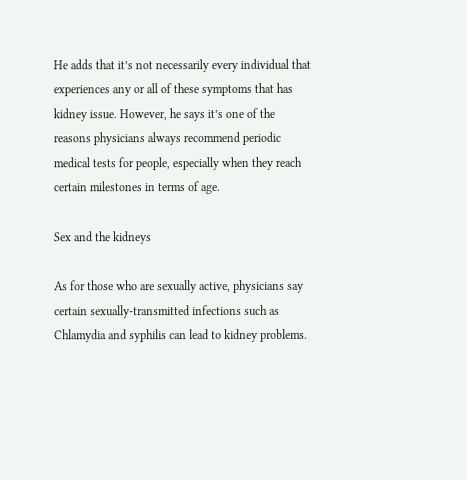He adds that it’s not necessarily every individual that experiences any or all of these symptoms that has kidney issue. However, he says it’s one of the reasons physicians always recommend periodic medical tests for people, especially when they reach certain milestones in terms of age.

Sex and the kidneys

As for those who are sexually active, physicians say certain sexually-transmitted infections such as Chlamydia and syphilis can lead to kidney problems.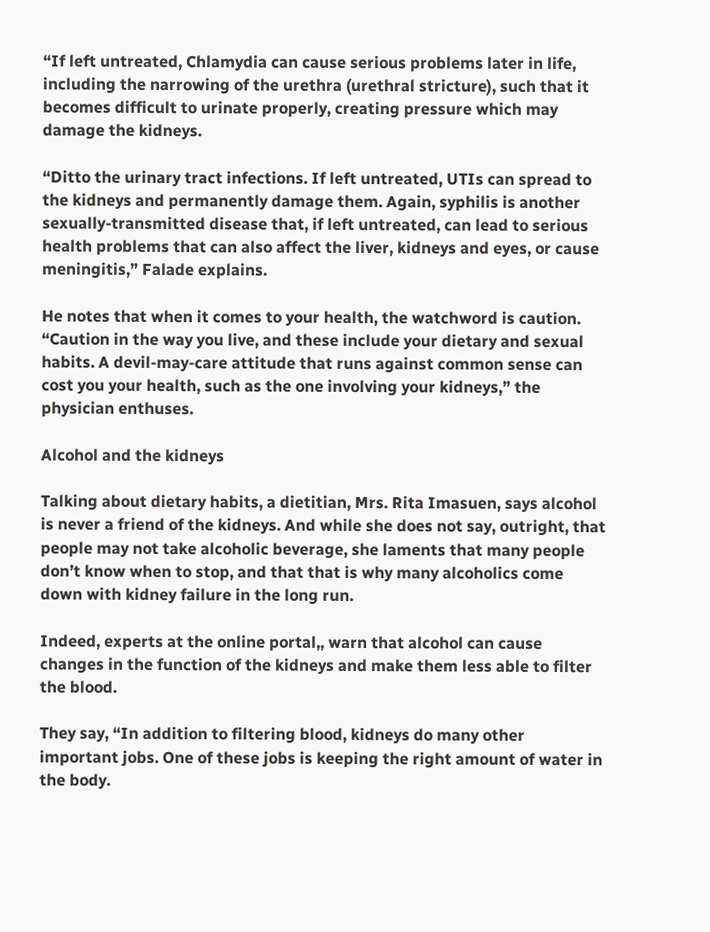“If left untreated, Chlamydia can cause serious problems later in life, including the narrowing of the urethra (urethral stricture), such that it becomes difficult to urinate properly, creating pressure which may damage the kidneys.

“Ditto the urinary tract infections. If left untreated, UTIs can spread to the kidneys and permanently damage them. Again, syphilis is another sexually-transmitted disease that, if left untreated, can lead to serious health problems that can also affect the liver, kidneys and eyes, or cause meningitis,” Falade explains.

He notes that when it comes to your health, the watchword is caution. “Caution in the way you live, and these include your dietary and sexual habits. A devil-may-care attitude that runs against common sense can cost you your health, such as the one involving your kidneys,” the physician enthuses.

Alcohol and the kidneys

Talking about dietary habits, a dietitian, Mrs. Rita Imasuen, says alcohol is never a friend of the kidneys. And while she does not say, outright, that people may not take alcoholic beverage, she laments that many people don’t know when to stop, and that that is why many alcoholics come down with kidney failure in the long run.

Indeed, experts at the online portal,, warn that alcohol can cause changes in the function of the kidneys and make them less able to filter the blood.

They say, “In addition to filtering blood, kidneys do many other important jobs. One of these jobs is keeping the right amount of water in the body.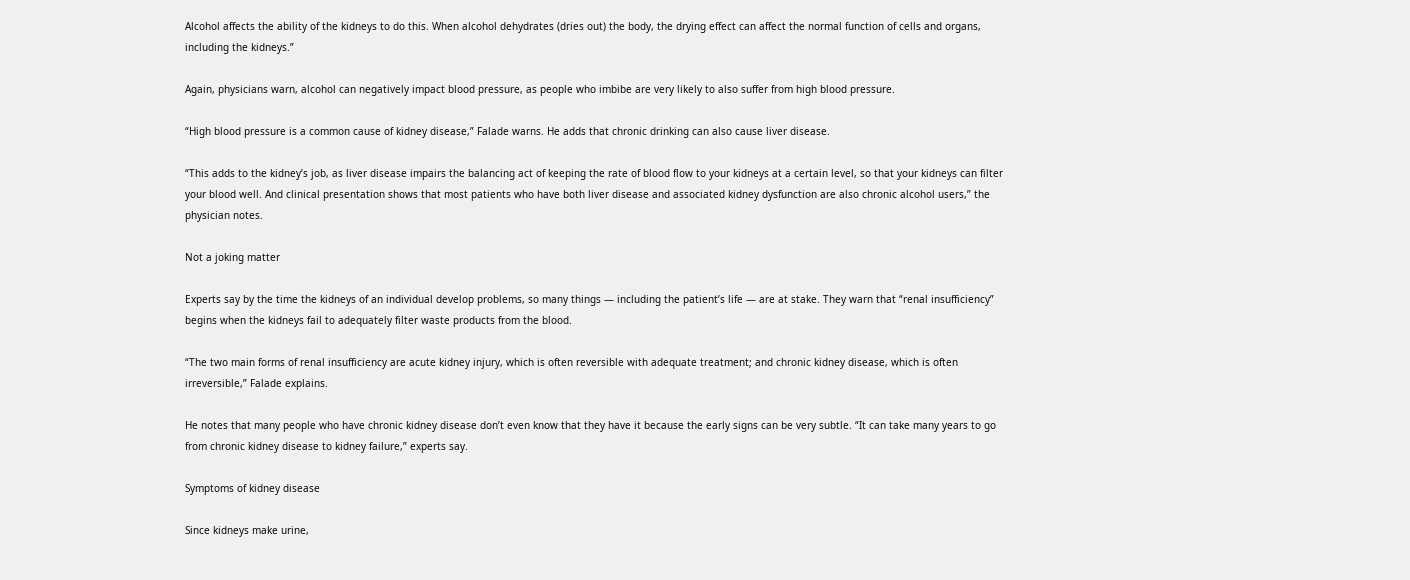Alcohol affects the ability of the kidneys to do this. When alcohol dehydrates (dries out) the body, the drying effect can affect the normal function of cells and organs, including the kidneys.”

Again, physicians warn, alcohol can negatively impact blood pressure, as people who imbibe are very likely to also suffer from high blood pressure.

“High blood pressure is a common cause of kidney disease,” Falade warns. He adds that chronic drinking can also cause liver disease.

“This adds to the kidney’s job, as liver disease impairs the balancing act of keeping the rate of blood flow to your kidneys at a certain level, so that your kidneys can filter your blood well. And clinical presentation shows that most patients who have both liver disease and associated kidney dysfunction are also chronic alcohol users,” the physician notes.

Not a joking matter

Experts say by the time the kidneys of an individual develop problems, so many things — including the patient’s life — are at stake. They warn that “renal insufficiency” begins when the kidneys fail to adequately filter waste products from the blood.

“The two main forms of renal insufficiency are acute kidney injury, which is often reversible with adequate treatment; and chronic kidney disease, which is often irreversible,” Falade explains.

He notes that many people who have chronic kidney disease don’t even know that they have it because the early signs can be very subtle. “It can take many years to go from chronic kidney disease to kidney failure,” experts say.

Symptoms of kidney disease

Since kidneys make urine,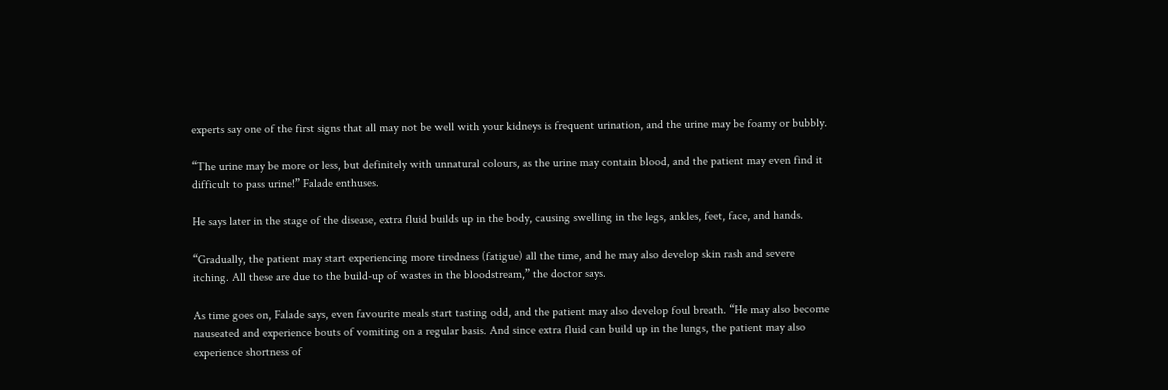experts say one of the first signs that all may not be well with your kidneys is frequent urination, and the urine may be foamy or bubbly.

“The urine may be more or less, but definitely with unnatural colours, as the urine may contain blood, and the patient may even find it difficult to pass urine!” Falade enthuses.

He says later in the stage of the disease, extra fluid builds up in the body, causing swelling in the legs, ankles, feet, face, and hands.

“Gradually, the patient may start experiencing more tiredness (fatigue) all the time, and he may also develop skin rash and severe itching. All these are due to the build-up of wastes in the bloodstream,” the doctor says.

As time goes on, Falade says, even favourite meals start tasting odd, and the patient may also develop foul breath. “He may also become nauseated and experience bouts of vomiting on a regular basis. And since extra fluid can build up in the lungs, the patient may also experience shortness of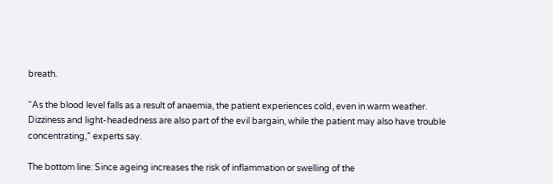breath.

“As the blood level falls as a result of anaemia, the patient experiences cold, even in warm weather. Dizziness and light-headedness are also part of the evil bargain, while the patient may also have trouble concentrating,” experts say.

The bottom line: Since ageing increases the risk of inflammation or swelling of the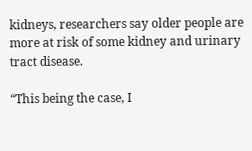kidneys, researchers say older people are more at risk of some kidney and urinary tract disease.

“This being the case, I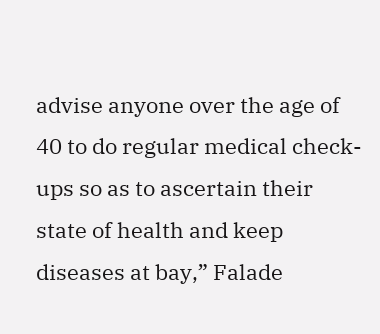advise anyone over the age of 40 to do regular medical check-ups so as to ascertain their state of health and keep diseases at bay,” Falade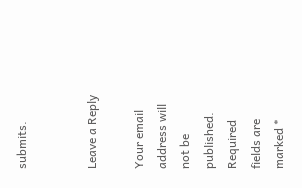submits.


Leave a Reply

Your email address will not be published. Required fields are marked *